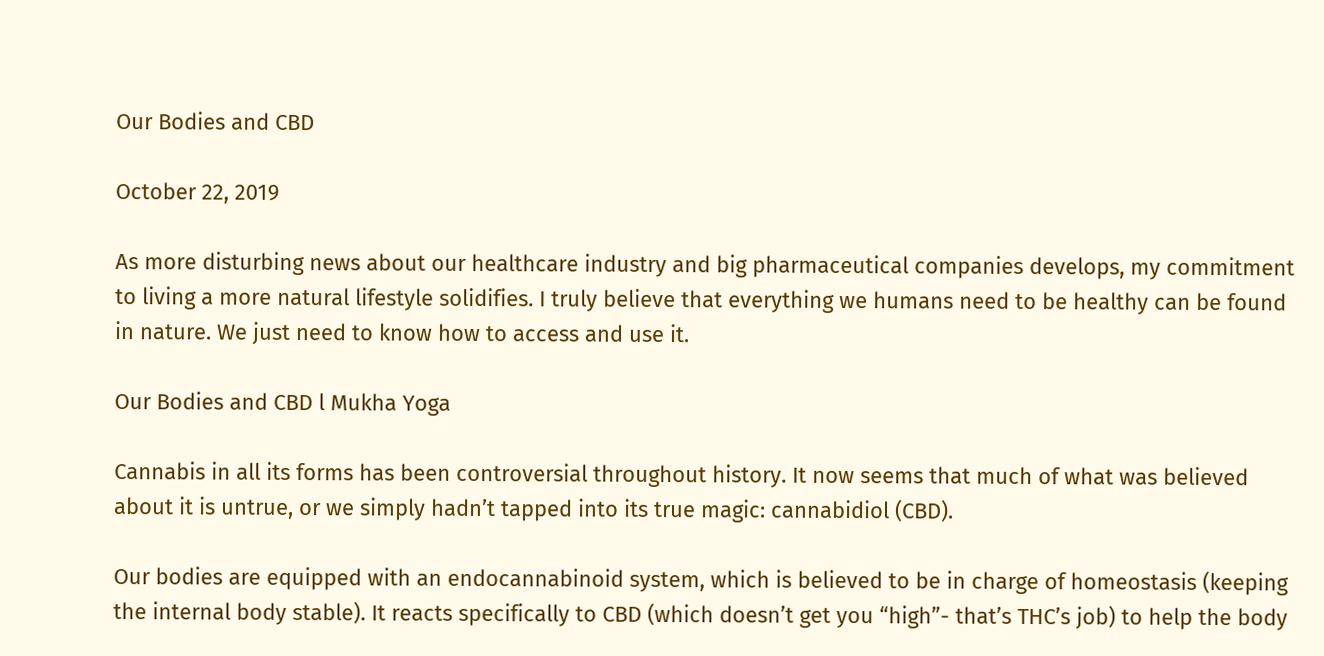Our Bodies and CBD

October 22, 2019

As more disturbing news about our healthcare industry and big pharmaceutical companies develops, my commitment to living a more natural lifestyle solidifies. I truly believe that everything we humans need to be healthy can be found in nature. We just need to know how to access and use it.

Our Bodies and CBD l Mukha Yoga

Cannabis in all its forms has been controversial throughout history. It now seems that much of what was believed about it is untrue, or we simply hadn’t tapped into its true magic: cannabidiol (CBD).

Our bodies are equipped with an endocannabinoid system, which is believed to be in charge of homeostasis (keeping the internal body stable). It reacts specifically to CBD (which doesn’t get you “high”- that’s THC’s job) to help the body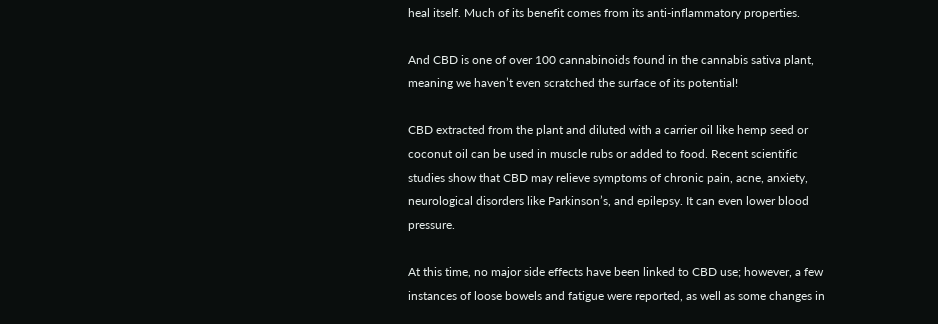heal itself. Much of its benefit comes from its anti-inflammatory properties.

And CBD is one of over 100 cannabinoids found in the cannabis sativa plant, meaning we haven’t even scratched the surface of its potential!

CBD extracted from the plant and diluted with a carrier oil like hemp seed or coconut oil can be used in muscle rubs or added to food. Recent scientific studies show that CBD may relieve symptoms of chronic pain, acne, anxiety, neurological disorders like Parkinson’s, and epilepsy. It can even lower blood pressure.

At this time, no major side effects have been linked to CBD use; however, a few instances of loose bowels and fatigue were reported, as well as some changes in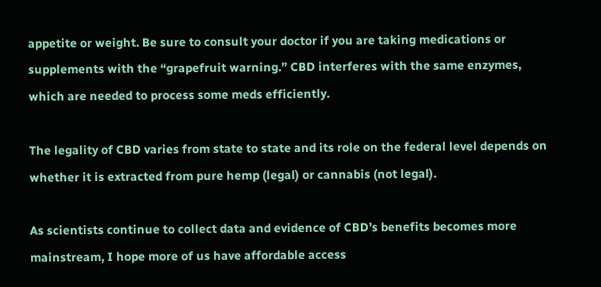appetite or weight. Be sure to consult your doctor if you are taking medications or supplements with the “grapefruit warning.” CBD interferes with the same enzymes, which are needed to process some meds efficiently.

The legality of CBD varies from state to state and its role on the federal level depends on whether it is extracted from pure hemp (legal) or cannabis (not legal).

As scientists continue to collect data and evidence of CBD’s benefits becomes more mainstream, I hope more of us have affordable access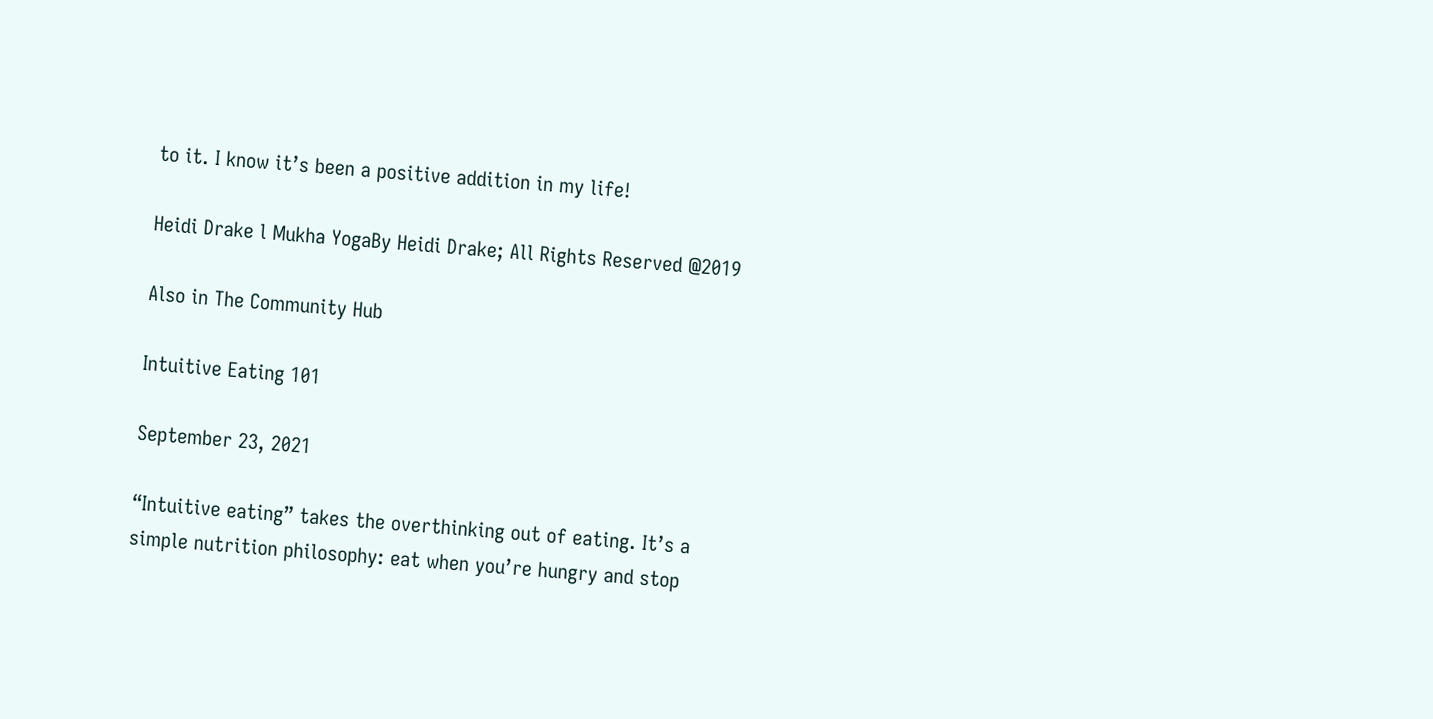to it. I know it’s been a positive addition in my life!

Heidi Drake l Mukha YogaBy Heidi Drake; All Rights Reserved @2019

Also in The Community Hub

Intuitive Eating 101

September 23, 2021

“Intuitive eating” takes the overthinking out of eating. It’s a simple nutrition philosophy: eat when you’re hungry and stop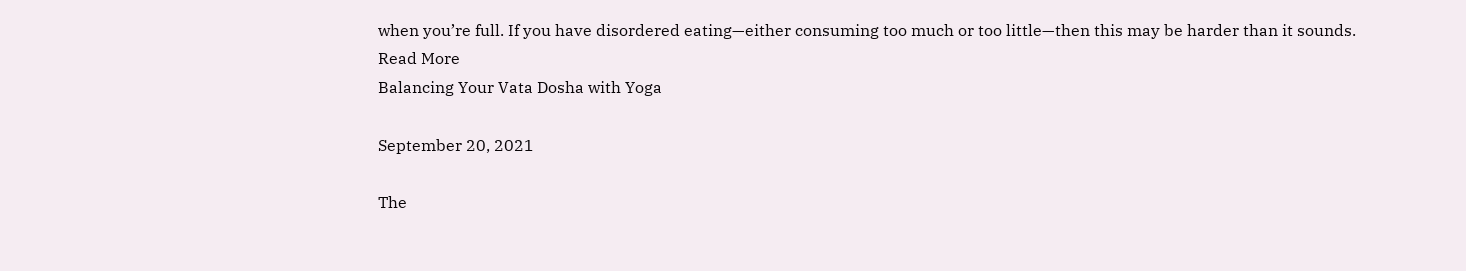when you’re full. If you have disordered eating—either consuming too much or too little—then this may be harder than it sounds.
Read More
Balancing Your Vata Dosha with Yoga

September 20, 2021

The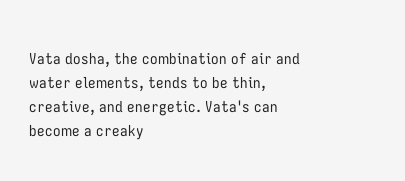Vata dosha, the combination of air and water elements, tends to be thin, creative, and energetic. Vata's can become a creaky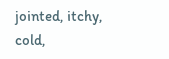jointed, itchy, cold,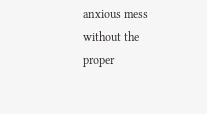anxious mess without the proper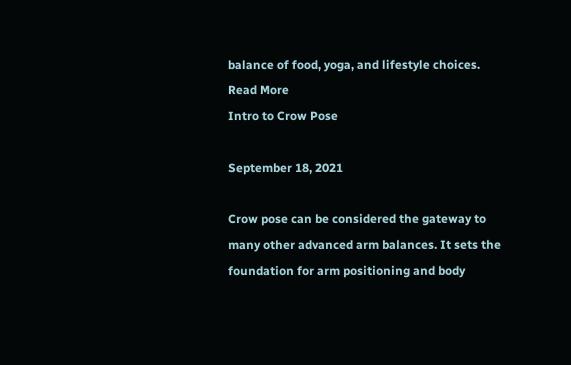balance of food, yoga, and lifestyle choices.
Read More
Intro to Crow Pose

September 18, 2021

Crow pose can be considered the gateway to many other advanced arm balances. It sets the foundation for arm positioning and body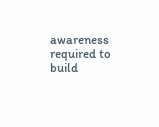awareness required to build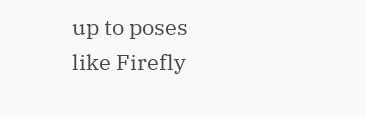up to poses like Firefly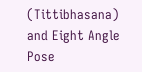(Tittibhasana) and Eight Angle Pose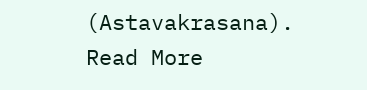(Astavakrasana).
Read More